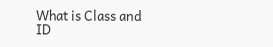What is Class and ID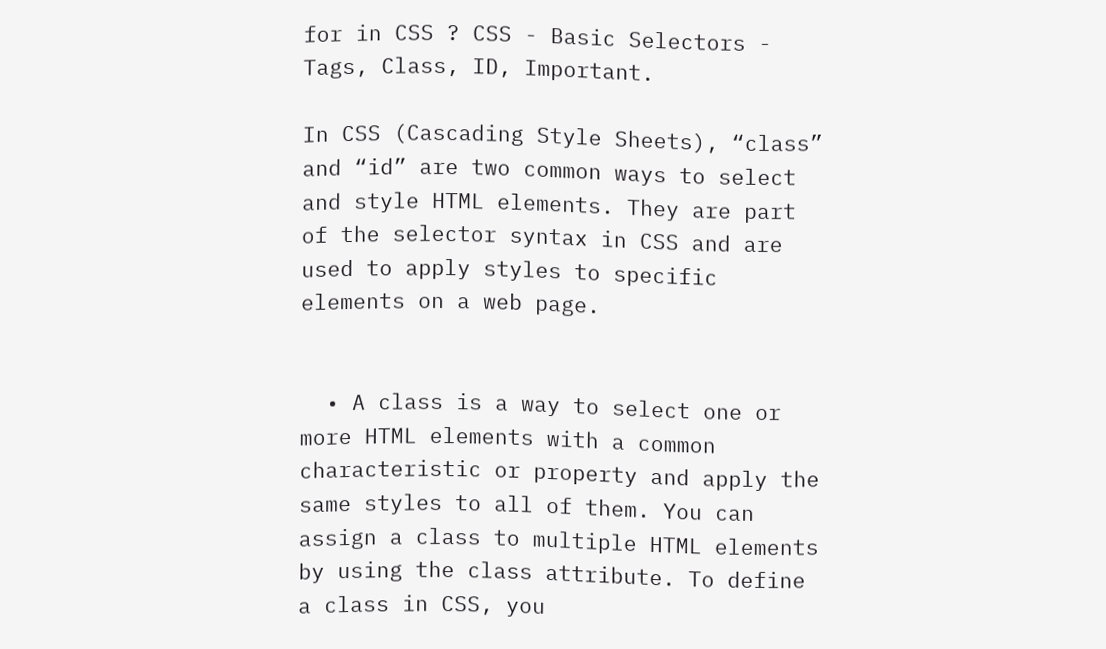for in CSS ? CSS - Basic Selectors - Tags, Class, ID, Important.

In CSS (Cascading Style Sheets), “class” and “id” are two common ways to select and style HTML elements. They are part of the selector syntax in CSS and are used to apply styles to specific elements on a web page.


  • A class is a way to select one or more HTML elements with a common characteristic or property and apply the same styles to all of them. You can assign a class to multiple HTML elements by using the class attribute. To define a class in CSS, you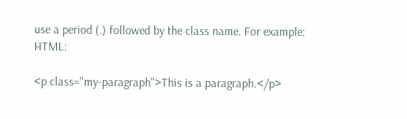use a period (.) followed by the class name. For example: HTML:

<p class="my-paragraph">This is a paragraph.</p>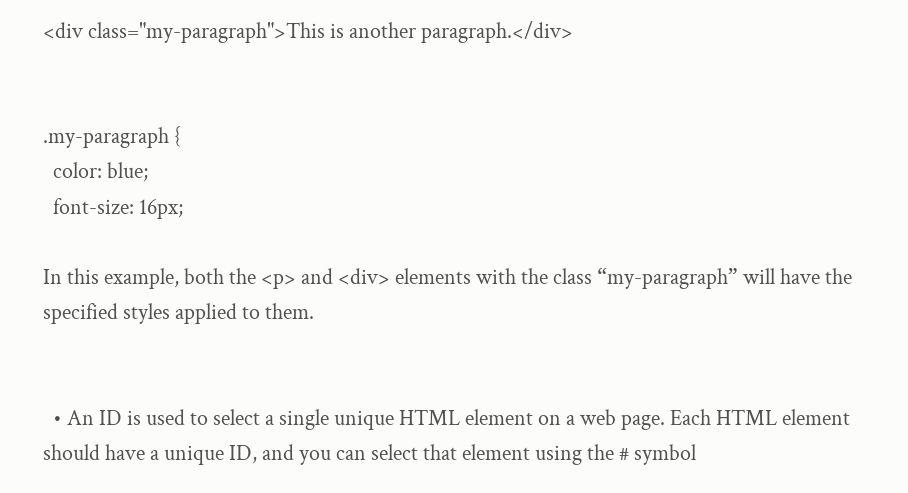<div class="my-paragraph">This is another paragraph.</div>


.my-paragraph {
  color: blue;
  font-size: 16px;

In this example, both the <p> and <div> elements with the class “my-paragraph” will have the specified styles applied to them.


  • An ID is used to select a single unique HTML element on a web page. Each HTML element should have a unique ID, and you can select that element using the # symbol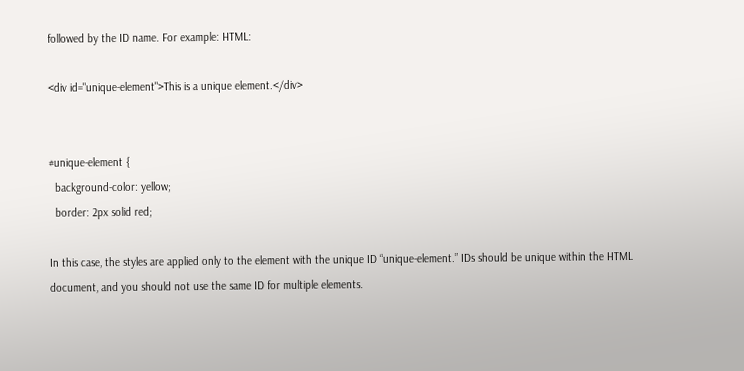followed by the ID name. For example: HTML:

<div id="unique-element">This is a unique element.</div>


#unique-element {
  background-color: yellow;
  border: 2px solid red;

In this case, the styles are applied only to the element with the unique ID “unique-element.” IDs should be unique within the HTML document, and you should not use the same ID for multiple elements.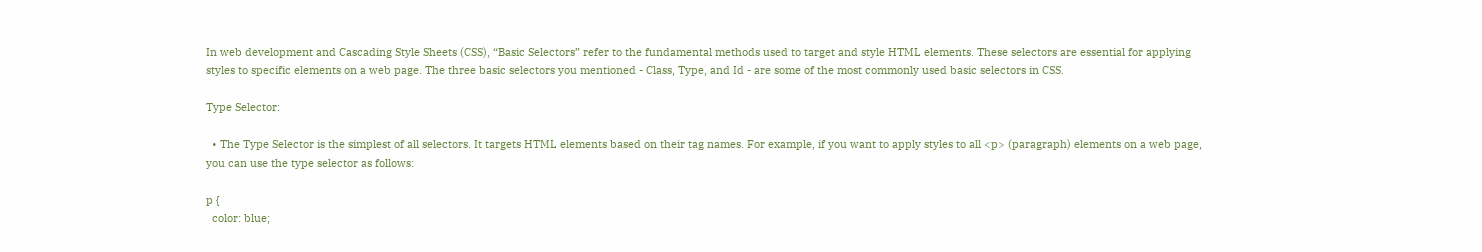In web development and Cascading Style Sheets (CSS), “Basic Selectors” refer to the fundamental methods used to target and style HTML elements. These selectors are essential for applying styles to specific elements on a web page. The three basic selectors you mentioned - Class, Type, and Id - are some of the most commonly used basic selectors in CSS.

Type Selector:

  • The Type Selector is the simplest of all selectors. It targets HTML elements based on their tag names. For example, if you want to apply styles to all <p> (paragraph) elements on a web page, you can use the type selector as follows:

p {
  color: blue;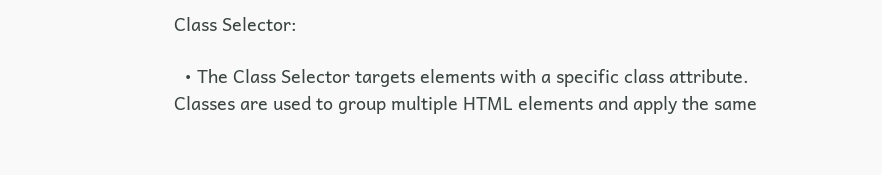Class Selector:

  • The Class Selector targets elements with a specific class attribute. Classes are used to group multiple HTML elements and apply the same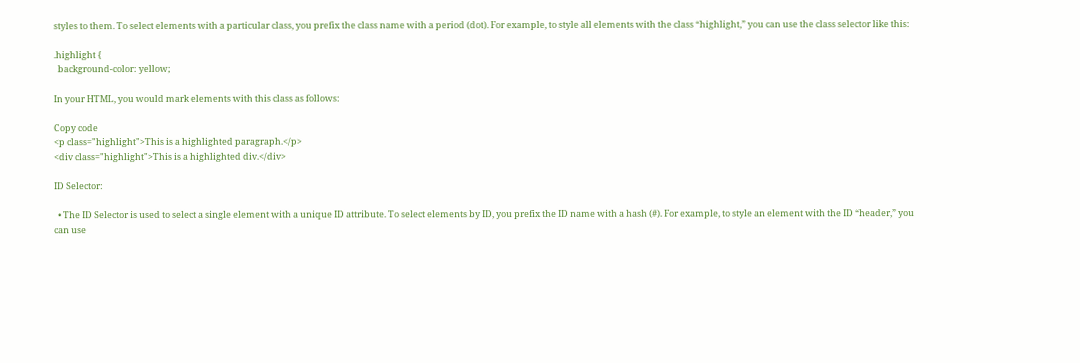styles to them. To select elements with a particular class, you prefix the class name with a period (dot). For example, to style all elements with the class “highlight,” you can use the class selector like this:

.highlight {
  background-color: yellow;

In your HTML, you would mark elements with this class as follows:

Copy code
<p class="highlight">This is a highlighted paragraph.</p>
<div class="highlight">This is a highlighted div.</div>

ID Selector:

  • The ID Selector is used to select a single element with a unique ID attribute. To select elements by ID, you prefix the ID name with a hash (#). For example, to style an element with the ID “header,” you can use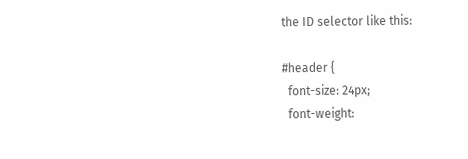the ID selector like this:

#header {
  font-size: 24px;
  font-weight: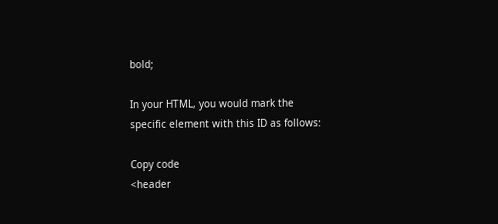bold;

In your HTML, you would mark the specific element with this ID as follows:

Copy code
<header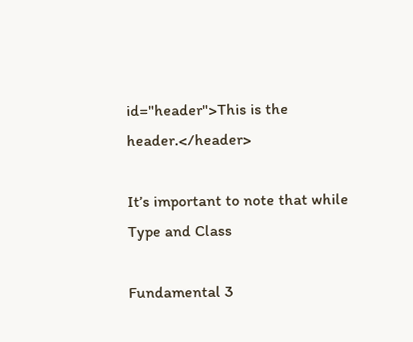id="header">This is the header.</header>

It’s important to note that while Type and Class

Fundamental 3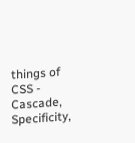things of CSS - Cascade, Specificity,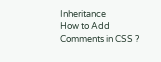Inheritance
How to Add Comments in CSS ?